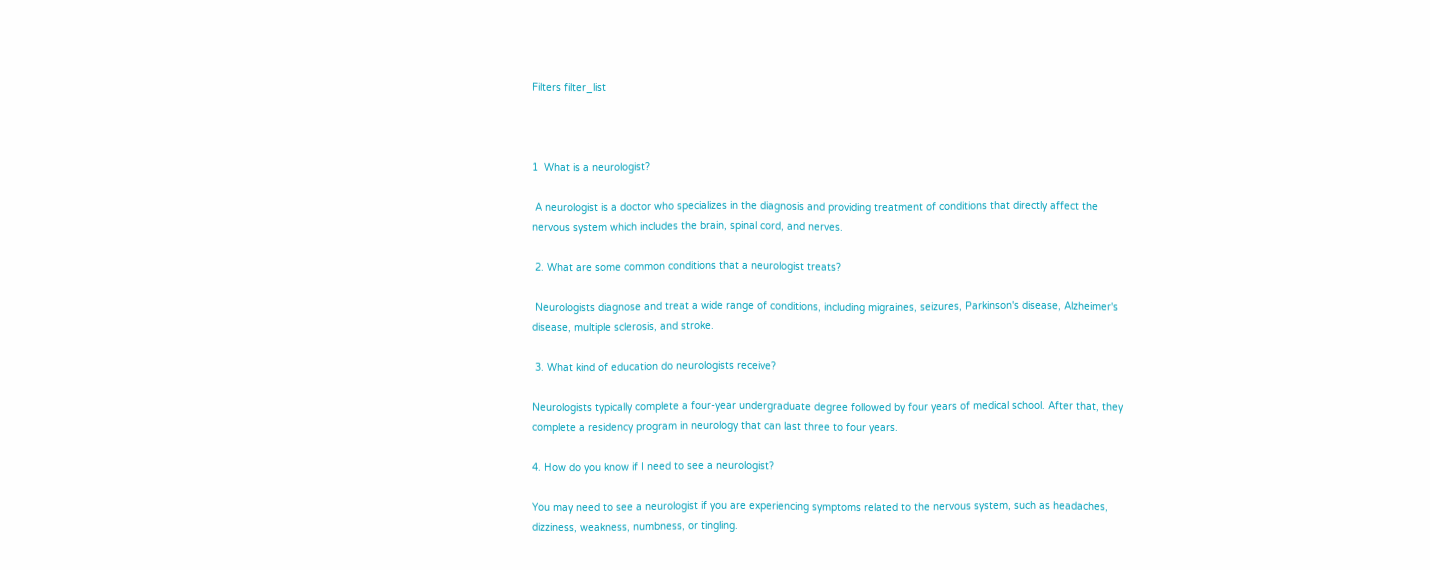Filters filter_list



1  What is a neurologist?

 A neurologist is a doctor who specializes in the diagnosis and providing treatment of conditions that directly affect the nervous system which includes the brain, spinal cord, and nerves.

 2. What are some common conditions that a neurologist treats?

 Neurologists diagnose and treat a wide range of conditions, including migraines, seizures, Parkinson's disease, Alzheimer's disease, multiple sclerosis, and stroke.

 3. What kind of education do neurologists receive?

Neurologists typically complete a four-year undergraduate degree followed by four years of medical school. After that, they complete a residency program in neurology that can last three to four years.

4. How do you know if I need to see a neurologist?

You may need to see a neurologist if you are experiencing symptoms related to the nervous system, such as headaches, dizziness, weakness, numbness, or tingling.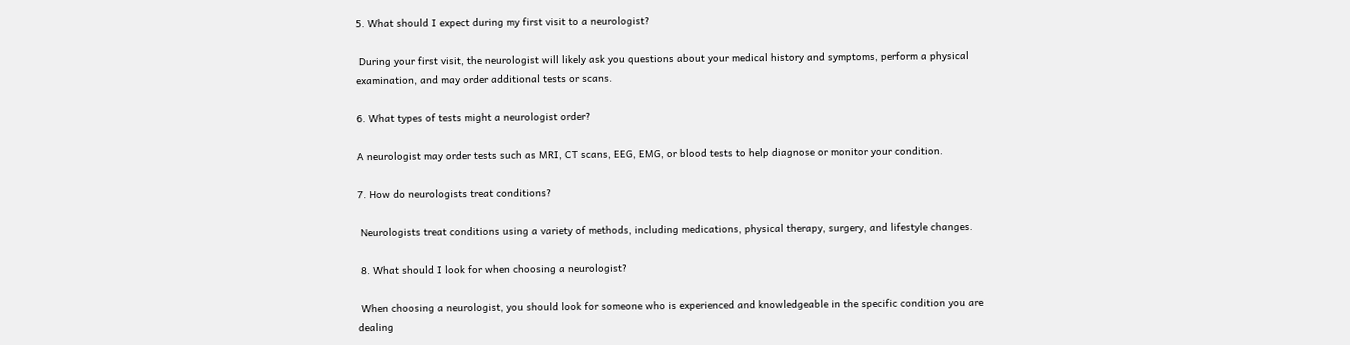5. What should I expect during my first visit to a neurologist?

 During your first visit, the neurologist will likely ask you questions about your medical history and symptoms, perform a physical examination, and may order additional tests or scans.

6. What types of tests might a neurologist order?

A neurologist may order tests such as MRI, CT scans, EEG, EMG, or blood tests to help diagnose or monitor your condition.

7. How do neurologists treat conditions?

 Neurologists treat conditions using a variety of methods, including medications, physical therapy, surgery, and lifestyle changes.

 8. What should I look for when choosing a neurologist?

 When choosing a neurologist, you should look for someone who is experienced and knowledgeable in the specific condition you are dealing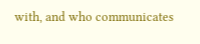with, and who communicates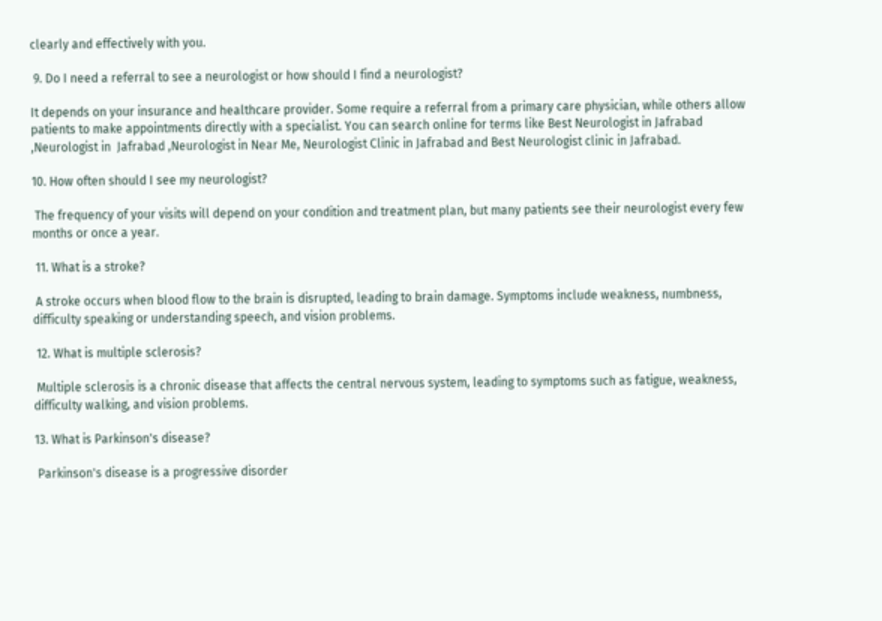clearly and effectively with you.

 9. Do I need a referral to see a neurologist or how should I find a neurologist?

It depends on your insurance and healthcare provider. Some require a referral from a primary care physician, while others allow patients to make appointments directly with a specialist. You can search online for terms like Best Neurologist in Jafrabad ,Neurologist in  Jafrabad ,Neurologist in Near Me, Neurologist Clinic in Jafrabad and Best Neurologist clinic in Jafrabad.

10. How often should I see my neurologist?

 The frequency of your visits will depend on your condition and treatment plan, but many patients see their neurologist every few months or once a year.

 11. What is a stroke?

 A stroke occurs when blood flow to the brain is disrupted, leading to brain damage. Symptoms include weakness, numbness, difficulty speaking or understanding speech, and vision problems.

 12. What is multiple sclerosis?

 Multiple sclerosis is a chronic disease that affects the central nervous system, leading to symptoms such as fatigue, weakness, difficulty walking, and vision problems.

13. What is Parkinson's disease?

 Parkinson's disease is a progressive disorder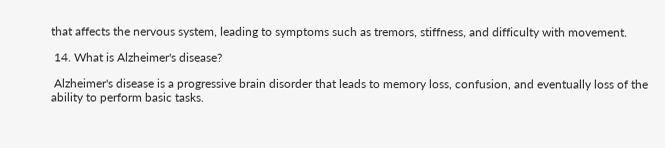that affects the nervous system, leading to symptoms such as tremors, stiffness, and difficulty with movement.

 14. What is Alzheimer's disease?

 Alzheimer's disease is a progressive brain disorder that leads to memory loss, confusion, and eventually loss of the ability to perform basic tasks.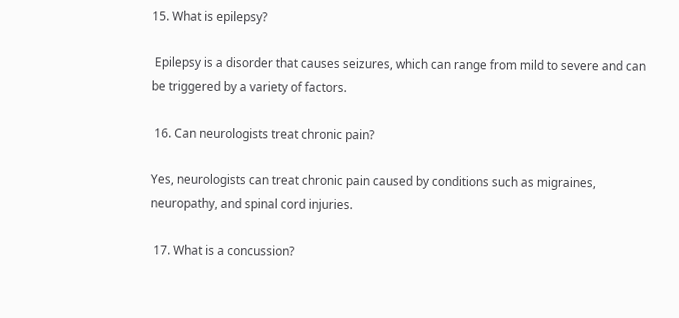15. What is epilepsy?

 Epilepsy is a disorder that causes seizures, which can range from mild to severe and can be triggered by a variety of factors.

 16. Can neurologists treat chronic pain?

Yes, neurologists can treat chronic pain caused by conditions such as migraines, neuropathy, and spinal cord injuries.

 17. What is a concussion?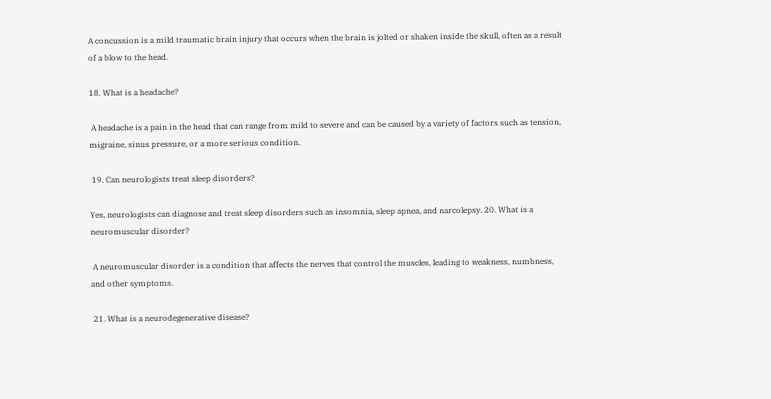A concussion is a mild traumatic brain injury that occurs when the brain is jolted or shaken inside the skull, often as a result of a blow to the head.

18. What is a headache?

 A headache is a pain in the head that can range from mild to severe and can be caused by a variety of factors such as tension, migraine, sinus pressure, or a more serious condition.

 19. Can neurologists treat sleep disorders?

Yes, neurologists can diagnose and treat sleep disorders such as insomnia, sleep apnea, and narcolepsy. 20. What is a neuromuscular disorder?

 A neuromuscular disorder is a condition that affects the nerves that control the muscles, leading to weakness, numbness, and other symptoms.

 21. What is a neurodegenerative disease?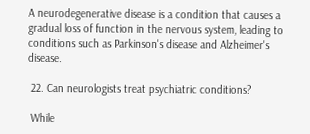A neurodegenerative disease is a condition that causes a gradual loss of function in the nervous system, leading to conditions such as Parkinson's disease and Alzheimer's disease.

 22. Can neurologists treat psychiatric conditions?

 While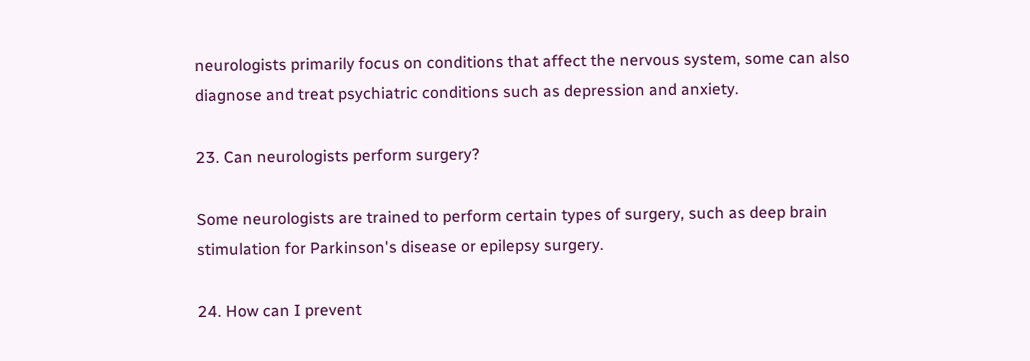neurologists primarily focus on conditions that affect the nervous system, some can also diagnose and treat psychiatric conditions such as depression and anxiety.

23. Can neurologists perform surgery?

Some neurologists are trained to perform certain types of surgery, such as deep brain stimulation for Parkinson's disease or epilepsy surgery.

24. How can I prevent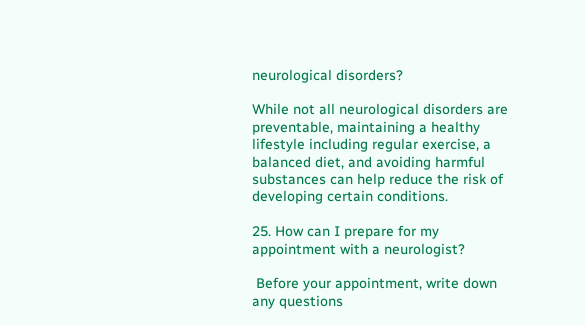neurological disorders?

While not all neurological disorders are preventable, maintaining a healthy lifestyle including regular exercise, a balanced diet, and avoiding harmful substances can help reduce the risk of developing certain conditions.

25. How can I prepare for my appointment with a neurologist?

 Before your appointment, write down any questions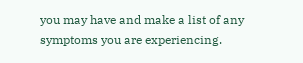you may have and make a list of any symptoms you are experiencing.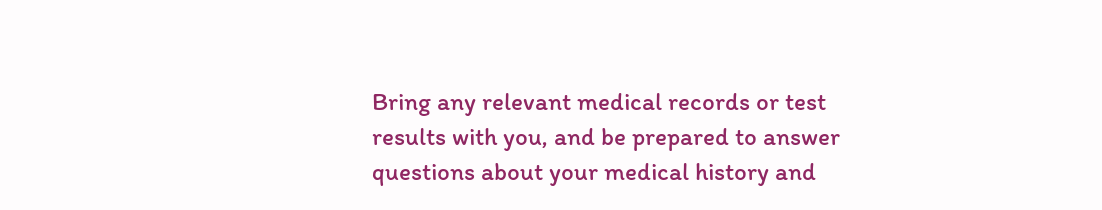Bring any relevant medical records or test results with you, and be prepared to answer questions about your medical history and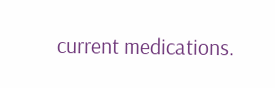current medications.